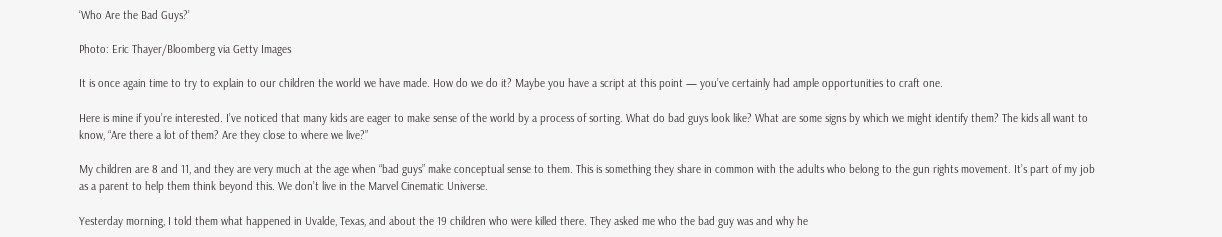‘Who Are the Bad Guys?’

Photo: Eric Thayer/Bloomberg via Getty Images

It is once again time to try to explain to our children the world we have made. How do we do it? Maybe you have a script at this point — you’ve certainly had ample opportunities to craft one.

Here is mine if you’re interested. I’ve noticed that many kids are eager to make sense of the world by a process of sorting. What do bad guys look like? What are some signs by which we might identify them? The kids all want to know, “Are there a lot of them? Are they close to where we live?”

My children are 8 and 11, and they are very much at the age when “bad guys” make conceptual sense to them. This is something they share in common with the adults who belong to the gun rights movement. It’s part of my job as a parent to help them think beyond this. We don’t live in the Marvel Cinematic Universe.

Yesterday morning, I told them what happened in Uvalde, Texas, and about the 19 children who were killed there. They asked me who the bad guy was and why he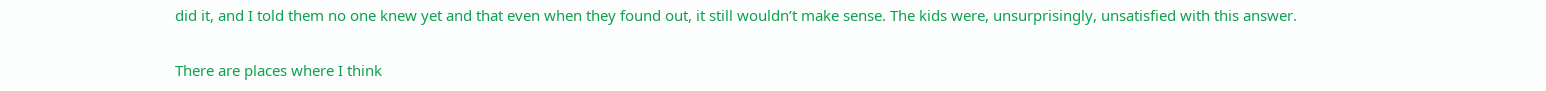did it, and I told them no one knew yet and that even when they found out, it still wouldn’t make sense. The kids were, unsurprisingly, unsatisfied with this answer.

There are places where I think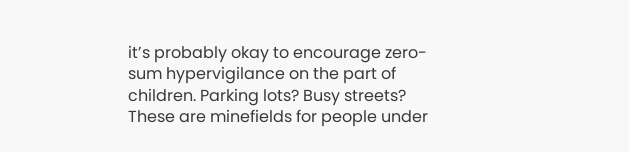it’s probably okay to encourage zero-sum hypervigilance on the part of children. Parking lots? Busy streets? These are minefields for people under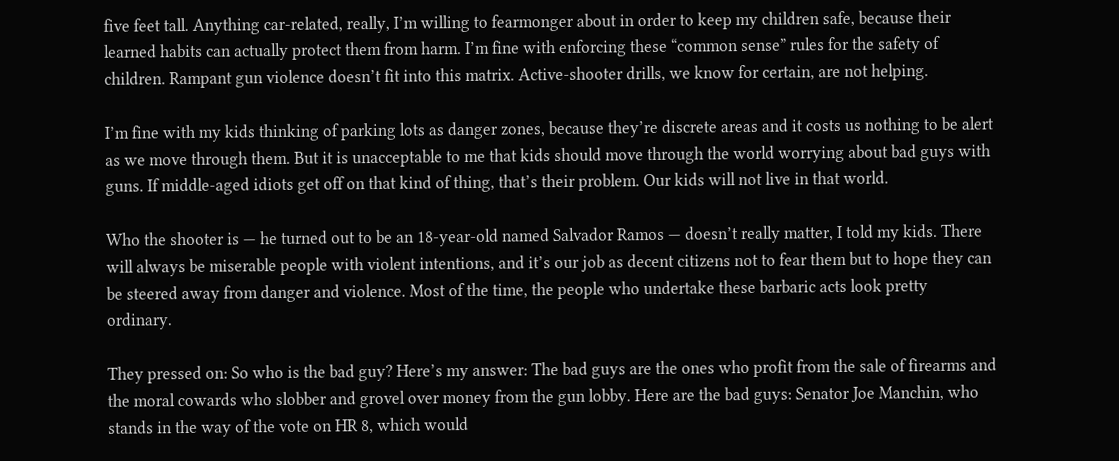five feet tall. Anything car-related, really, I’m willing to fearmonger about in order to keep my children safe, because their learned habits can actually protect them from harm. I’m fine with enforcing these “common sense” rules for the safety of children. Rampant gun violence doesn’t fit into this matrix. Active-shooter drills, we know for certain, are not helping.

I’m fine with my kids thinking of parking lots as danger zones, because they’re discrete areas and it costs us nothing to be alert as we move through them. But it is unacceptable to me that kids should move through the world worrying about bad guys with guns. If middle-aged idiots get off on that kind of thing, that’s their problem. Our kids will not live in that world.

Who the shooter is — he turned out to be an 18-year-old named Salvador Ramos — doesn’t really matter, I told my kids. There will always be miserable people with violent intentions, and it’s our job as decent citizens not to fear them but to hope they can be steered away from danger and violence. Most of the time, the people who undertake these barbaric acts look pretty ordinary.

They pressed on: So who is the bad guy? Here’s my answer: The bad guys are the ones who profit from the sale of firearms and the moral cowards who slobber and grovel over money from the gun lobby. Here are the bad guys: Senator Joe Manchin, who stands in the way of the vote on HR 8, which would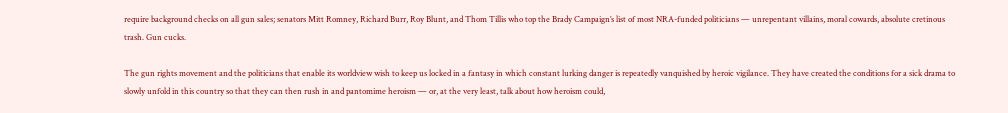require background checks on all gun sales; senators Mitt Romney, Richard Burr, Roy Blunt, and Thom Tillis who top the Brady Campaign’s list of most NRA-funded politicians — unrepentant villains, moral cowards, absolute cretinous trash. Gun cucks.

The gun rights movement and the politicians that enable its worldview wish to keep us locked in a fantasy in which constant lurking danger is repeatedly vanquished by heroic vigilance. They have created the conditions for a sick drama to slowly unfold in this country so that they can then rush in and pantomime heroism — or, at the very least, talk about how heroism could,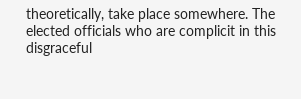theoretically, take place somewhere. The elected officials who are complicit in this disgraceful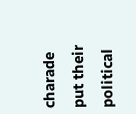charade put their political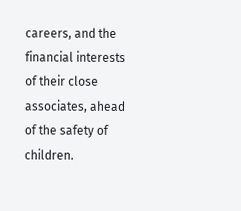careers, and the financial interests of their close associates, ahead of the safety of children.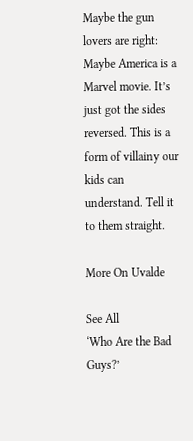Maybe the gun lovers are right: Maybe America is a Marvel movie. It’s just got the sides reversed. This is a form of villainy our kids can understand. Tell it to them straight.

More On Uvalde

See All
‘Who Are the Bad Guys?’